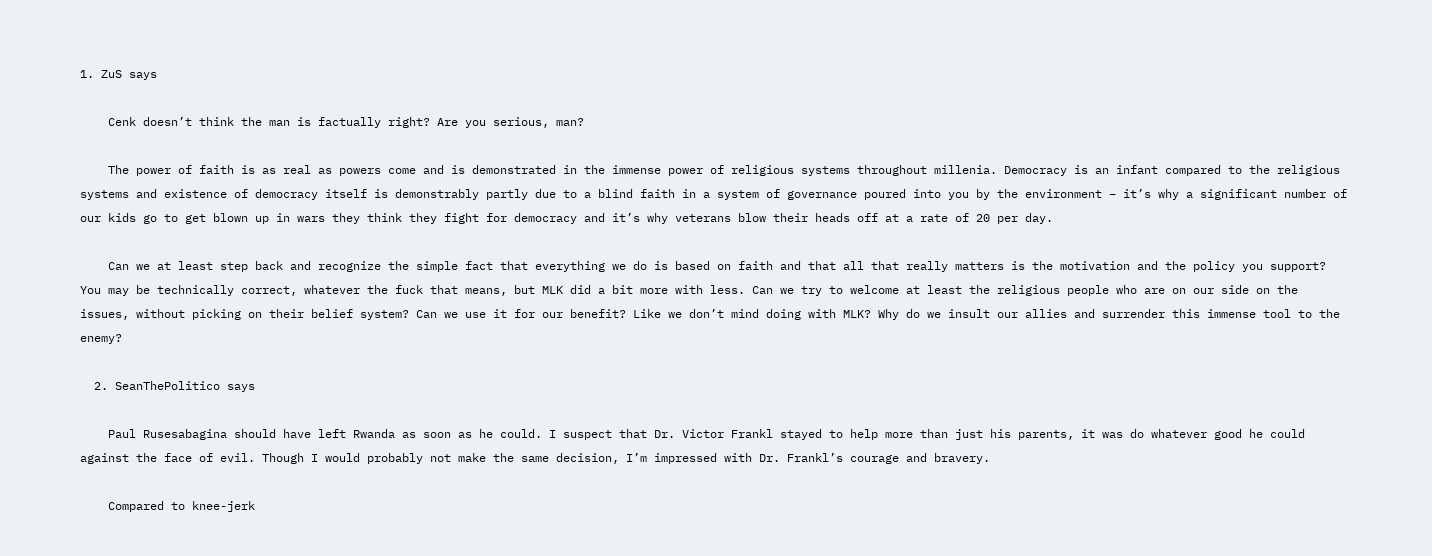1. ZuS says

    Cenk doesn’t think the man is factually right? Are you serious, man?

    The power of faith is as real as powers come and is demonstrated in the immense power of religious systems throughout millenia. Democracy is an infant compared to the religious systems and existence of democracy itself is demonstrably partly due to a blind faith in a system of governance poured into you by the environment – it’s why a significant number of our kids go to get blown up in wars they think they fight for democracy and it’s why veterans blow their heads off at a rate of 20 per day.

    Can we at least step back and recognize the simple fact that everything we do is based on faith and that all that really matters is the motivation and the policy you support? You may be technically correct, whatever the fuck that means, but MLK did a bit more with less. Can we try to welcome at least the religious people who are on our side on the issues, without picking on their belief system? Can we use it for our benefit? Like we don’t mind doing with MLK? Why do we insult our allies and surrender this immense tool to the enemy?

  2. SeanThePolitico says

    Paul Rusesabagina should have left Rwanda as soon as he could. I suspect that Dr. Victor Frankl stayed to help more than just his parents, it was do whatever good he could against the face of evil. Though I would probably not make the same decision, I’m impressed with Dr. Frankl’s courage and bravery.

    Compared to knee-jerk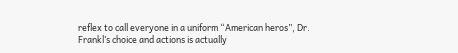reflex to call everyone in a uniform “American heros”, Dr. Frankl’s choice and actions is actually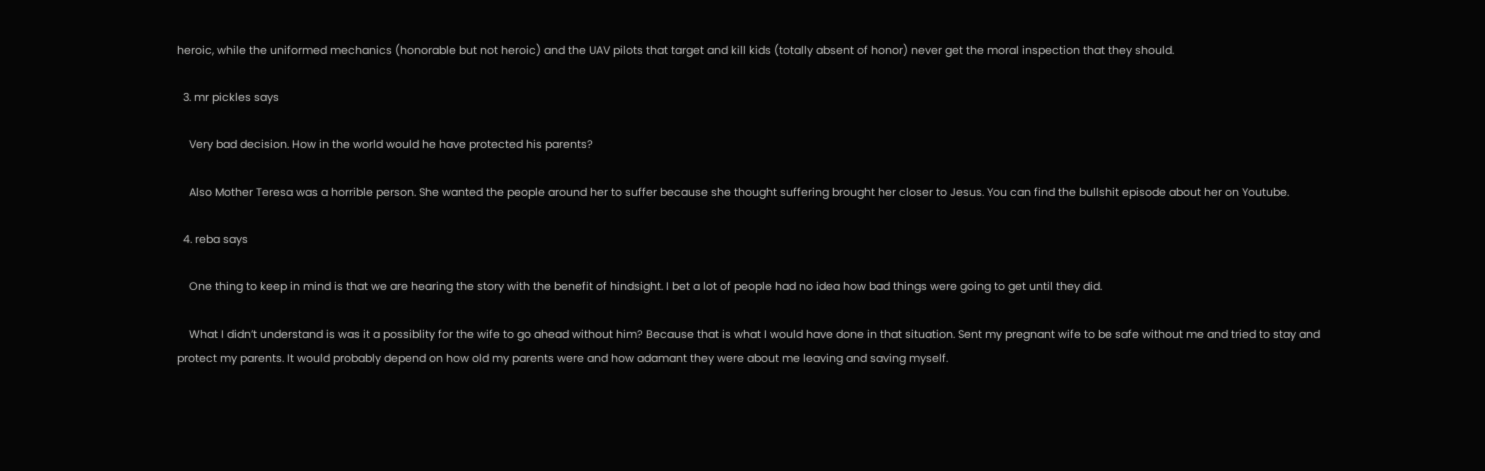heroic, while the uniformed mechanics (honorable but not heroic) and the UAV pilots that target and kill kids (totally absent of honor) never get the moral inspection that they should.

  3. mr pickles says

    Very bad decision. How in the world would he have protected his parents?

    Also Mother Teresa was a horrible person. She wanted the people around her to suffer because she thought suffering brought her closer to Jesus. You can find the bullshit episode about her on Youtube.

  4. reba says

    One thing to keep in mind is that we are hearing the story with the benefit of hindsight. I bet a lot of people had no idea how bad things were going to get until they did.

    What I didn’t understand is was it a possiblity for the wife to go ahead without him? Because that is what I would have done in that situation. Sent my pregnant wife to be safe without me and tried to stay and protect my parents. It would probably depend on how old my parents were and how adamant they were about me leaving and saving myself.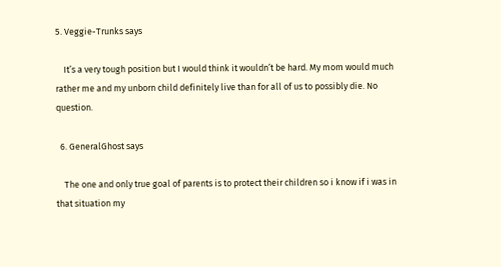5. Veggie-Trunks says

    It’s a very tough position but I would think it wouldn’t be hard. My mom would much rather me and my unborn child definitely live than for all of us to possibly die. No question.

  6. GeneralGhost says

    The one and only true goal of parents is to protect their children so i know if i was in that situation my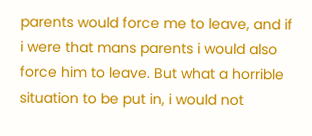parents would force me to leave, and if i were that mans parents i would also force him to leave. But what a horrible situation to be put in, i would not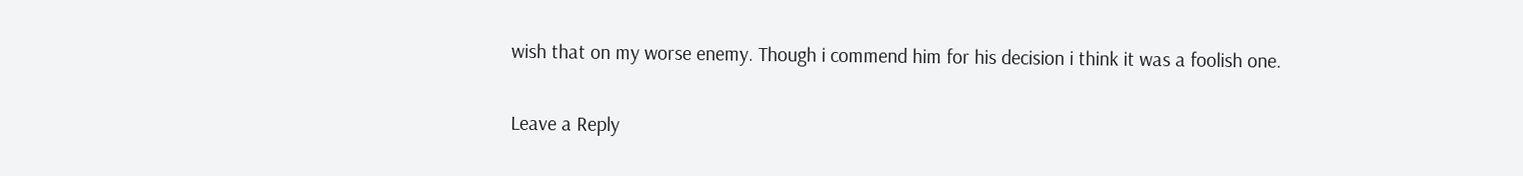wish that on my worse enemy. Though i commend him for his decision i think it was a foolish one.

Leave a Reply